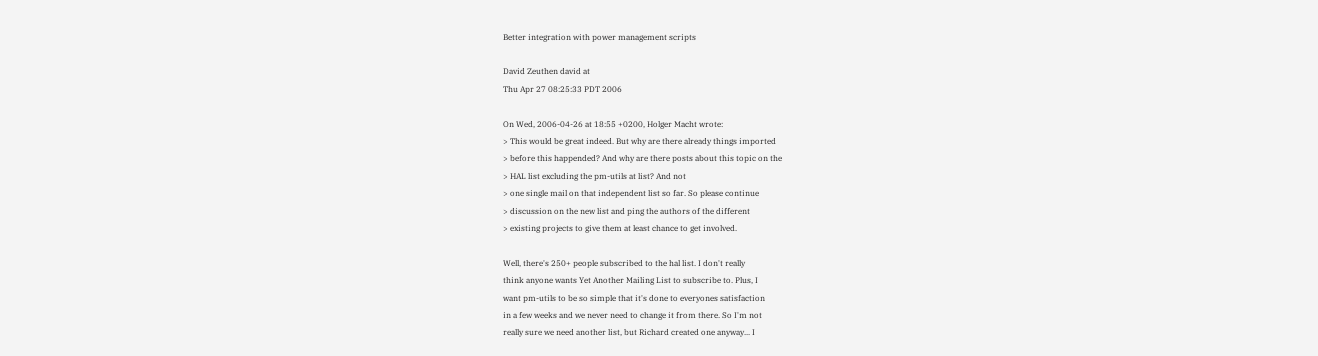Better integration with power management scripts

David Zeuthen david at
Thu Apr 27 08:25:33 PDT 2006

On Wed, 2006-04-26 at 18:55 +0200, Holger Macht wrote:
> This would be great indeed. But why are there already things imported
> before this happended? And why are there posts about this topic on the
> HAL list excluding the pm-utils at list? And not
> one single mail on that independent list so far. So please continue
> discussion on the new list and ping the authors of the different
> existing projects to give them at least chance to get involved.

Well, there's 250+ people subscribed to the hal list. I don't really
think anyone wants Yet Another Mailing List to subscribe to. Plus, I
want pm-utils to be so simple that it's done to everyones satisfaction
in a few weeks and we never need to change it from there. So I'm not
really sure we need another list, but Richard created one anyway... I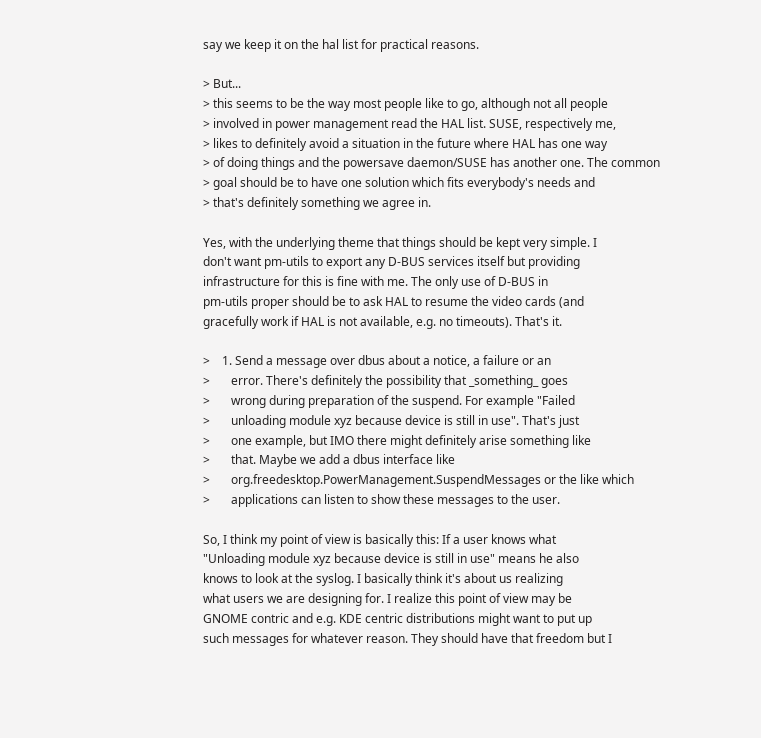say we keep it on the hal list for practical reasons.

> But...
> this seems to be the way most people like to go, although not all people
> involved in power management read the HAL list. SUSE, respectively me,
> likes to definitely avoid a situation in the future where HAL has one way
> of doing things and the powersave daemon/SUSE has another one. The common
> goal should be to have one solution which fits everybody's needs and
> that's definitely something we agree in.

Yes, with the underlying theme that things should be kept very simple. I
don't want pm-utils to export any D-BUS services itself but providing
infrastructure for this is fine with me. The only use of D-BUS in
pm-utils proper should be to ask HAL to resume the video cards (and
gracefully work if HAL is not available, e.g. no timeouts). That's it.

>    1. Send a message over dbus about a notice, a failure or an
>       error. There's definitely the possibility that _something_ goes
>       wrong during preparation of the suspend. For example "Failed
>       unloading module xyz because device is still in use". That's just
>       one example, but IMO there might definitely arise something like
>       that. Maybe we add a dbus interface like
>       org.freedesktop.PowerManagement.SuspendMessages or the like which
>       applications can listen to show these messages to the user.

So, I think my point of view is basically this: If a user knows what
"Unloading module xyz because device is still in use" means he also
knows to look at the syslog. I basically think it's about us realizing
what users we are designing for. I realize this point of view may be
GNOME contric and e.g. KDE centric distributions might want to put up
such messages for whatever reason. They should have that freedom but I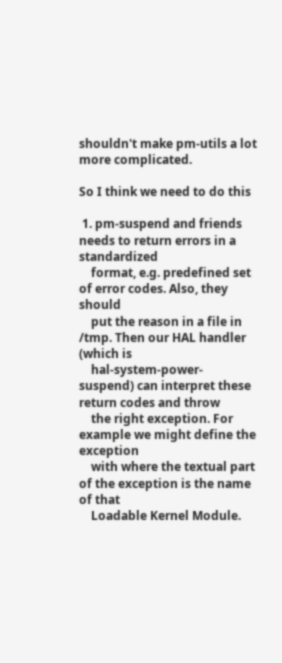shouldn't make pm-utils a lot more complicated.

So I think we need to do this

 1. pm-suspend and friends needs to return errors in a standardized
    format, e.g. predefined set of error codes. Also, they should
    put the reason in a file in /tmp. Then our HAL handler (which is
    hal-system-power-suspend) can interpret these return codes and throw
    the right exception. For example we might define the exception
    with where the textual part of the exception is the name of that
    Loadable Kernel Module.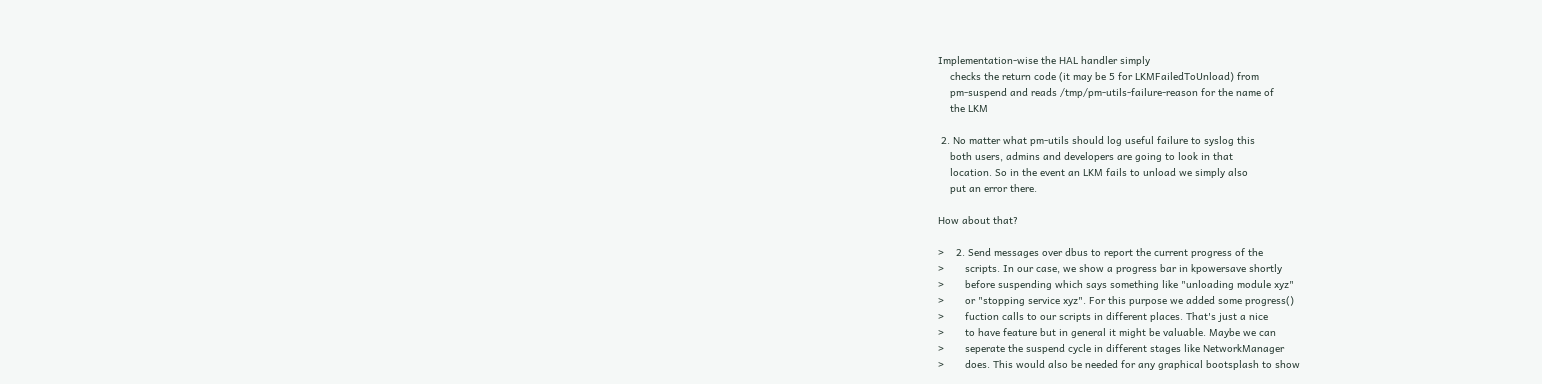Implementation-wise the HAL handler simply
    checks the return code (it may be 5 for LKMFailedToUnload) from
    pm-suspend and reads /tmp/pm-utils-failure-reason for the name of
    the LKM

 2. No matter what pm-utils should log useful failure to syslog this
    both users, admins and developers are going to look in that
    location. So in the event an LKM fails to unload we simply also
    put an error there.

How about that?

>    2. Send messages over dbus to report the current progress of the
>       scripts. In our case, we show a progress bar in kpowersave shortly
>       before suspending which says something like "unloading module xyz"
>       or "stopping service xyz". For this purpose we added some progress()
>       fuction calls to our scripts in different places. That's just a nice
>       to have feature but in general it might be valuable. Maybe we can
>       seperate the suspend cycle in different stages like NetworkManager
>       does. This would also be needed for any graphical bootsplash to show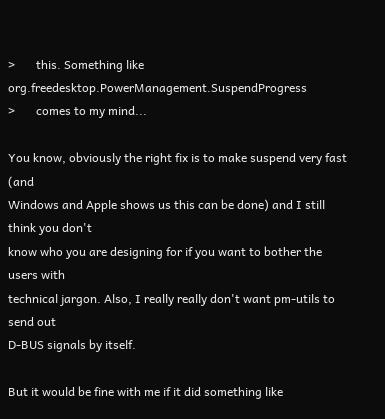>       this. Something like org.freedesktop.PowerManagement.SuspendProgress
>       comes to my mind...

You know, obviously the right fix is to make suspend very fast (and
Windows and Apple shows us this can be done) and I still think you don't
know who you are designing for if you want to bother the users with
technical jargon. Also, I really really don't want pm-utils to send out
D-BUS signals by itself.

But it would be fine with me if it did something like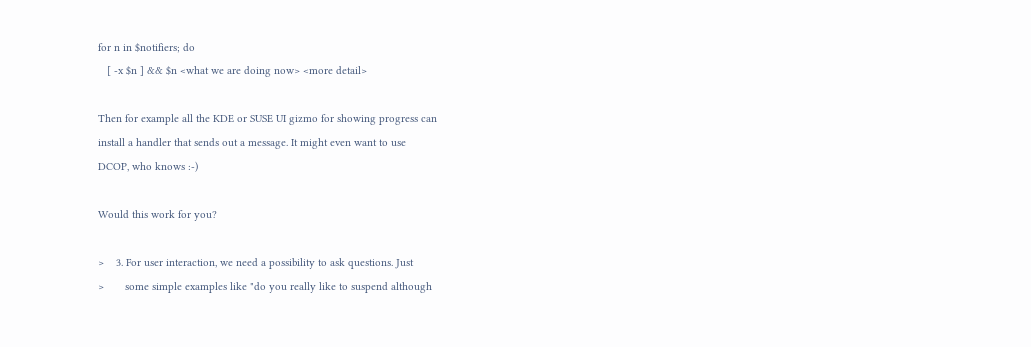for n in $notifiers; do
   [ -x $n ] && $n <what we are doing now> <more detail>

Then for example all the KDE or SUSE UI gizmo for showing progress can
install a handler that sends out a message. It might even want to use
DCOP, who knows :-)

Would this work for you?

>    3. For user interaction, we need a possibility to ask questions. Just
>       some simple examples like "do you really like to suspend although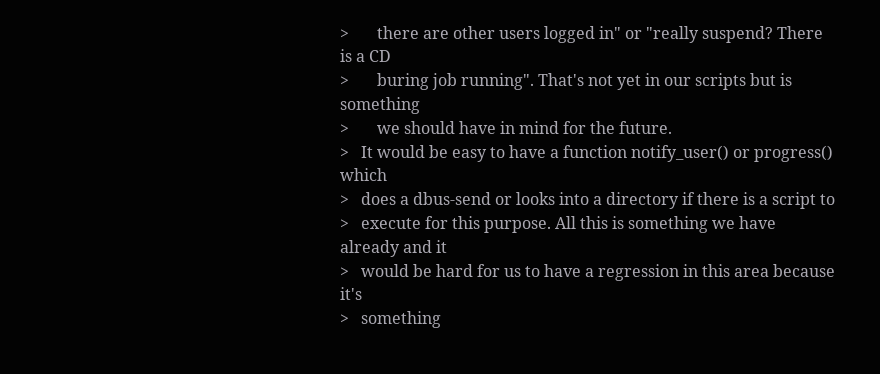>       there are other users logged in" or "really suspend? There is a CD
>       buring job running". That's not yet in our scripts but is something
>       we should have in mind for the future.
>   It would be easy to have a function notify_user() or progress() which
>   does a dbus-send or looks into a directory if there is a script to
>   execute for this purpose. All this is something we have already and it
>   would be hard for us to have a regression in this area because it's
>   something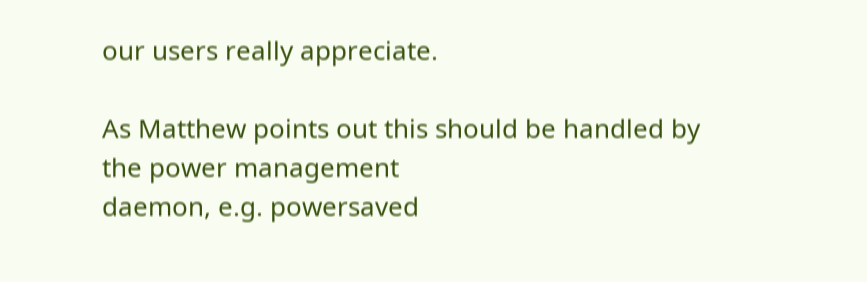our users really appreciate.

As Matthew points out this should be handled by the power management
daemon, e.g. powersaved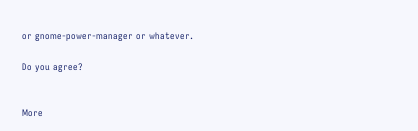or gnome-power-manager or whatever.

Do you agree?


More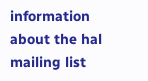information about the hal mailing list